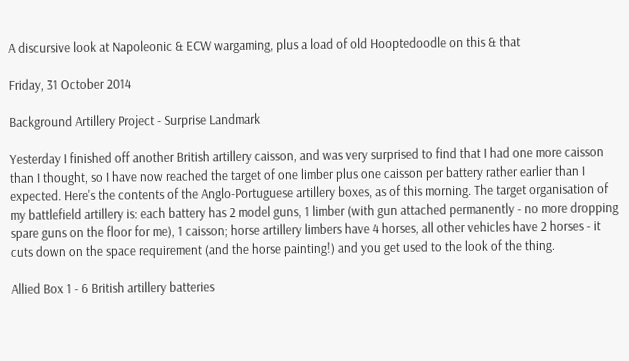A discursive look at Napoleonic & ECW wargaming, plus a load of old Hooptedoodle on this & that

Friday, 31 October 2014

Background Artillery Project - Surprise Landmark

Yesterday I finished off another British artillery caisson, and was very surprised to find that I had one more caisson than I thought, so I have now reached the target of one limber plus one caisson per battery rather earlier than I expected. Here's the contents of the Anglo-Portuguese artillery boxes, as of this morning. The target organisation of my battlefield artillery is: each battery has 2 model guns, 1 limber (with gun attached permanently - no more dropping spare guns on the floor for me), 1 caisson; horse artillery limbers have 4 horses, all other vehicles have 2 horses - it cuts down on the space requirement (and the horse painting!) and you get used to the look of the thing.

Allied Box 1 - 6 British artillery batteries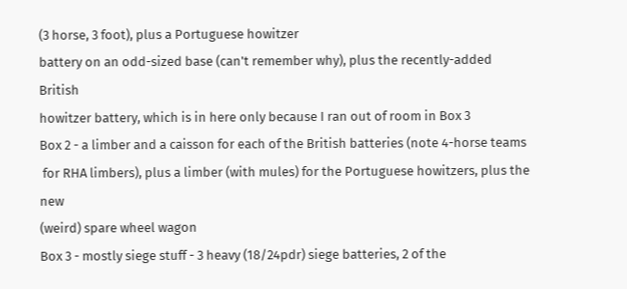(3 horse, 3 foot), plus a Portuguese howitzer
battery on an odd-sized base (can't remember why), plus the recently-added British
howitzer battery, which is in here only because I ran out of room in Box 3
Box 2 - a limber and a caisson for each of the British batteries (note 4-horse teams
 for RHA limbers), plus a limber (with mules) for the Portuguese howitzers, plus the new
(weird) spare wheel wagon
Box 3 - mostly siege stuff - 3 heavy (18/24pdr) siege batteries, 2 of the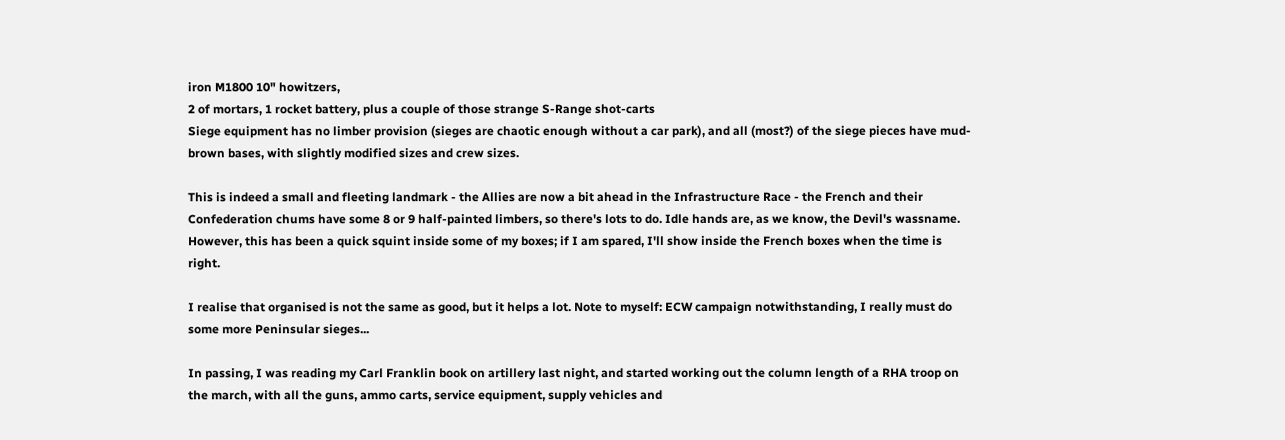iron M1800 10" howitzers,
2 of mortars, 1 rocket battery, plus a couple of those strange S-Range shot-carts
Siege equipment has no limber provision (sieges are chaotic enough without a car park), and all (most?) of the siege pieces have mud-brown bases, with slightly modified sizes and crew sizes.

This is indeed a small and fleeting landmark - the Allies are now a bit ahead in the Infrastructure Race - the French and their Confederation chums have some 8 or 9 half-painted limbers, so there's lots to do. Idle hands are, as we know, the Devil's wassname. However, this has been a quick squint inside some of my boxes; if I am spared, I'll show inside the French boxes when the time is right.

I realise that organised is not the same as good, but it helps a lot. Note to myself: ECW campaign notwithstanding, I really must do some more Peninsular sieges...

In passing, I was reading my Carl Franklin book on artillery last night, and started working out the column length of a RHA troop on the march, with all the guns, ammo carts, service equipment, supply vehicles and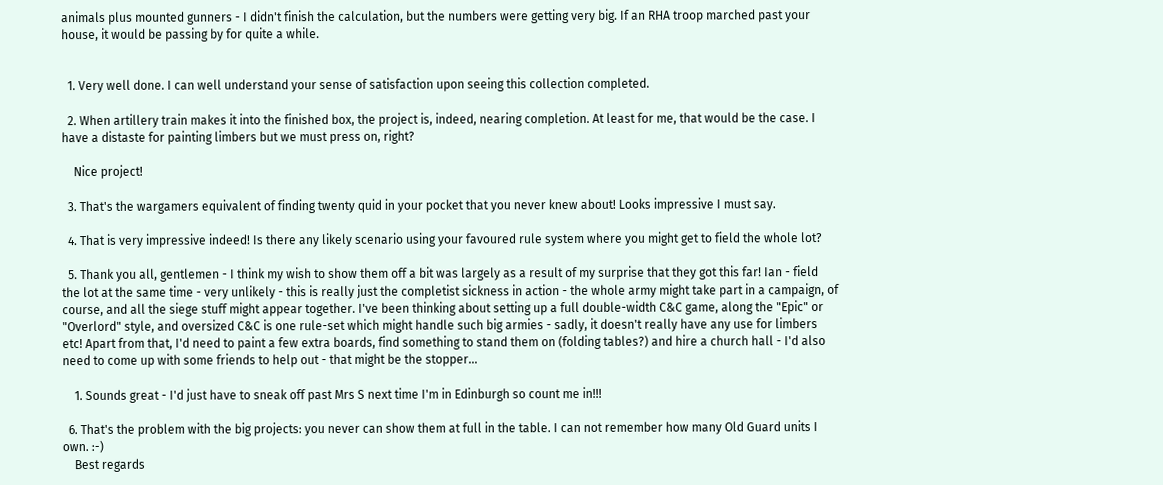animals plus mounted gunners - I didn't finish the calculation, but the numbers were getting very big. If an RHA troop marched past your house, it would be passing by for quite a while.


  1. Very well done. I can well understand your sense of satisfaction upon seeing this collection completed.

  2. When artillery train makes it into the finished box, the project is, indeed, nearing completion. At least for me, that would be the case. I have a distaste for painting limbers but we must press on, right?

    Nice project!

  3. That's the wargamers equivalent of finding twenty quid in your pocket that you never knew about! Looks impressive I must say.

  4. That is very impressive indeed! Is there any likely scenario using your favoured rule system where you might get to field the whole lot?

  5. Thank you all, gentlemen - I think my wish to show them off a bit was largely as a result of my surprise that they got this far! Ian - field the lot at the same time - very unlikely - this is really just the completist sickness in action - the whole army might take part in a campaign, of course, and all the siege stuff might appear together. I've been thinking about setting up a full double-width C&C game, along the "Epic" or "Overlord" style, and oversized C&C is one rule-set which might handle such big armies - sadly, it doesn't really have any use for limbers etc! Apart from that, I'd need to paint a few extra boards, find something to stand them on (folding tables?) and hire a church hall - I'd also need to come up with some friends to help out - that might be the stopper...

    1. Sounds great - I'd just have to sneak off past Mrs S next time I'm in Edinburgh so count me in!!!

  6. That's the problem with the big projects: you never can show them at full in the table. I can not remember how many Old Guard units I own. :-)
    Best regards